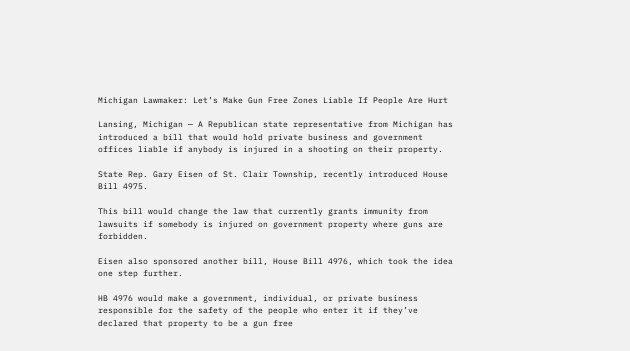Michigan Lawmaker: Let’s Make Gun Free Zones Liable If People Are Hurt

Lansing, Michigan — A Republican state representative from Michigan has introduced a bill that would hold private business and government offices liable if anybody is injured in a shooting on their property.

State Rep. Gary Eisen of St. Clair Township, recently introduced House Bill 4975.

This bill would change the law that currently grants immunity from lawsuits if somebody is injured on government property where guns are forbidden.

Eisen also sponsored another bill, House Bill 4976, which took the idea one step further.

HB 4976 would make a government, individual, or private business responsible for the safety of the people who enter it if they’ve declared that property to be a gun free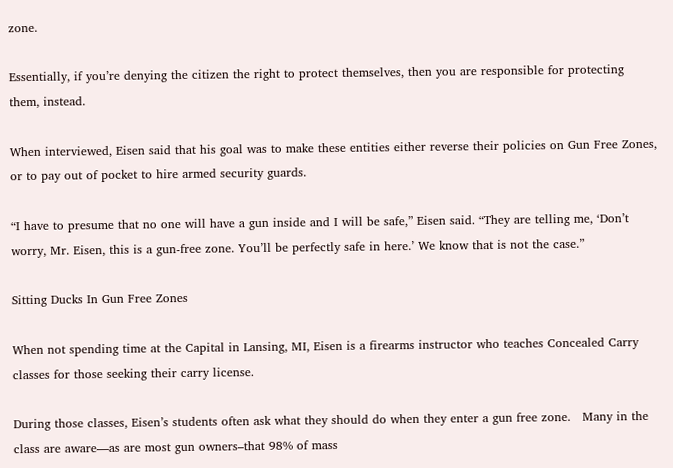zone.

Essentially, if you’re denying the citizen the right to protect themselves, then you are responsible for protecting them, instead.

When interviewed, Eisen said that his goal was to make these entities either reverse their policies on Gun Free Zones, or to pay out of pocket to hire armed security guards.

“I have to presume that no one will have a gun inside and I will be safe,” Eisen said. “They are telling me, ‘Don’t worry, Mr. Eisen, this is a gun-free zone. You’ll be perfectly safe in here.’ We know that is not the case.”

Sitting Ducks In Gun Free Zones

When not spending time at the Capital in Lansing, MI, Eisen is a firearms instructor who teaches Concealed Carry classes for those seeking their carry license.

During those classes, Eisen’s students often ask what they should do when they enter a gun free zone.   Many in the class are aware—as are most gun owners–that 98% of mass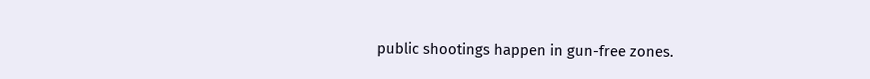public shootings happen in gun-free zones.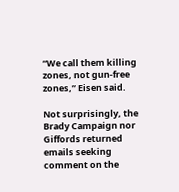“We call them killing zones, not gun-free zones,” Eisen said.

Not surprisingly, the Brady Campaign nor Giffords returned emails seeking comment on the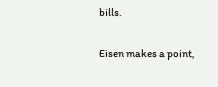bills.

Eisen makes a point,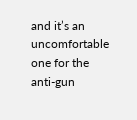and it’s an uncomfortable one for the anti-gun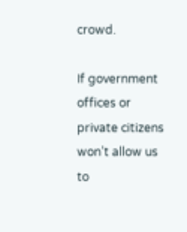crowd.

If government offices or private citizens won’t allow us to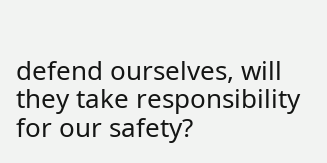defend ourselves, will they take responsibility for our safety?